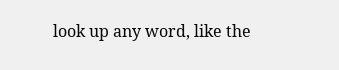look up any word, like the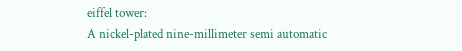eiffel tower:
A nickel-plated nine-millimeter semi automatic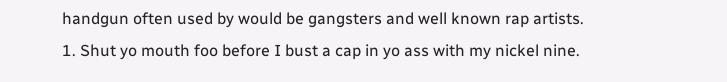handgun often used by would be gangsters and well known rap artists.
1. Shut yo mouth foo before I bust a cap in yo ass with my nickel nine.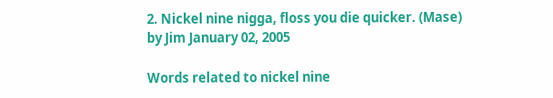2. Nickel nine nigga, floss you die quicker. (Mase)
by Jim January 02, 2005

Words related to nickel nine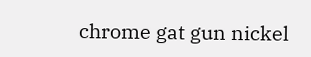chrome gat gun nickel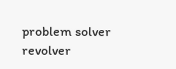problem solver revolver